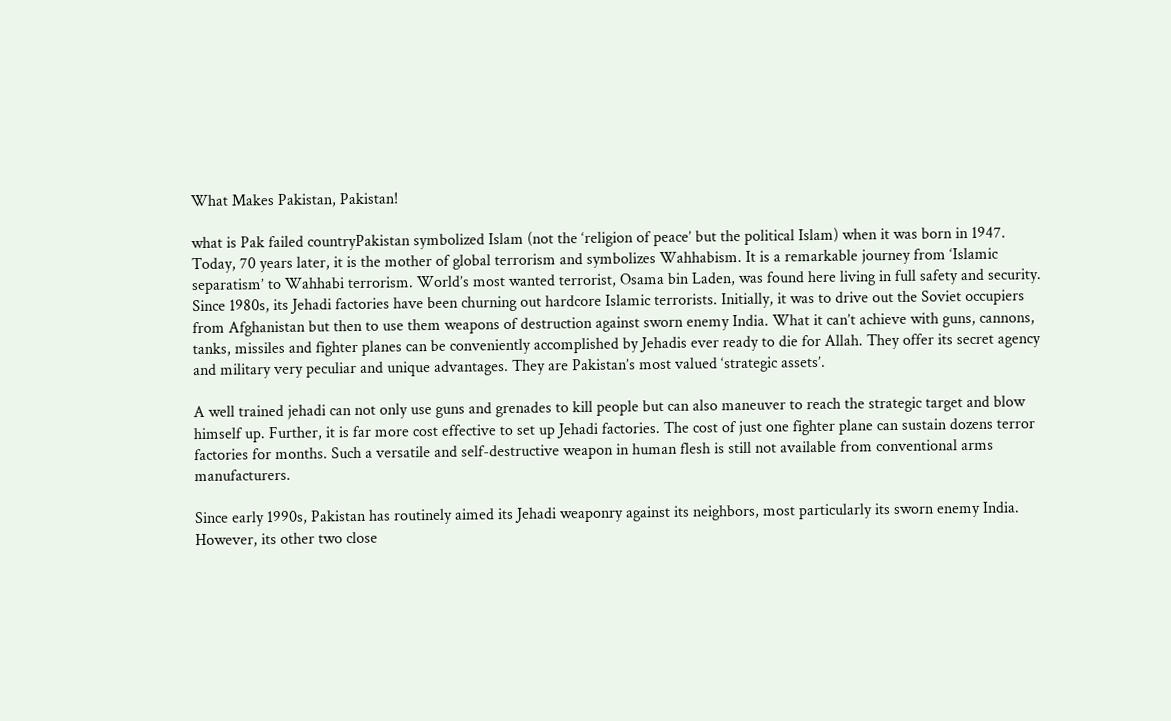What Makes Pakistan, Pakistan!

what is Pak failed countryPakistan symbolized Islam (not the ‘religion of peace’ but the political Islam) when it was born in 1947. Today, 70 years later, it is the mother of global terrorism and symbolizes Wahhabism. It is a remarkable journey from ‘Islamic separatism’ to Wahhabi terrorism. World’s most wanted terrorist, Osama bin Laden, was found here living in full safety and security. Since 1980s, its Jehadi factories have been churning out hardcore Islamic terrorists. Initially, it was to drive out the Soviet occupiers from Afghanistan but then to use them weapons of destruction against sworn enemy India. What it can’t achieve with guns, cannons, tanks, missiles and fighter planes can be conveniently accomplished by Jehadis ever ready to die for Allah. They offer its secret agency and military very peculiar and unique advantages. They are Pakistan’s most valued ‘strategic assets’.

A well trained jehadi can not only use guns and grenades to kill people but can also maneuver to reach the strategic target and blow himself up. Further, it is far more cost effective to set up Jehadi factories. The cost of just one fighter plane can sustain dozens terror factories for months. Such a versatile and self-destructive weapon in human flesh is still not available from conventional arms manufacturers.

Since early 1990s, Pakistan has routinely aimed its Jehadi weaponry against its neighbors, most particularly its sworn enemy India. However, its other two close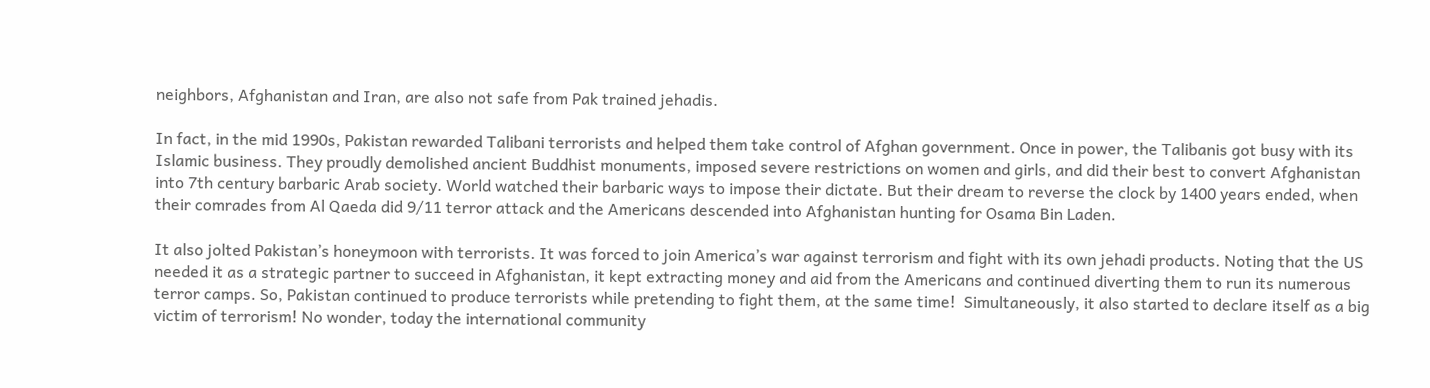neighbors, Afghanistan and Iran, are also not safe from Pak trained jehadis.

In fact, in the mid 1990s, Pakistan rewarded Talibani terrorists and helped them take control of Afghan government. Once in power, the Talibanis got busy with its Islamic business. They proudly demolished ancient Buddhist monuments, imposed severe restrictions on women and girls, and did their best to convert Afghanistan into 7th century barbaric Arab society. World watched their barbaric ways to impose their dictate. But their dream to reverse the clock by 1400 years ended, when their comrades from Al Qaeda did 9/11 terror attack and the Americans descended into Afghanistan hunting for Osama Bin Laden.

It also jolted Pakistan’s honeymoon with terrorists. It was forced to join America’s war against terrorism and fight with its own jehadi products. Noting that the US needed it as a strategic partner to succeed in Afghanistan, it kept extracting money and aid from the Americans and continued diverting them to run its numerous terror camps. So, Pakistan continued to produce terrorists while pretending to fight them, at the same time!  Simultaneously, it also started to declare itself as a big victim of terrorism! No wonder, today the international community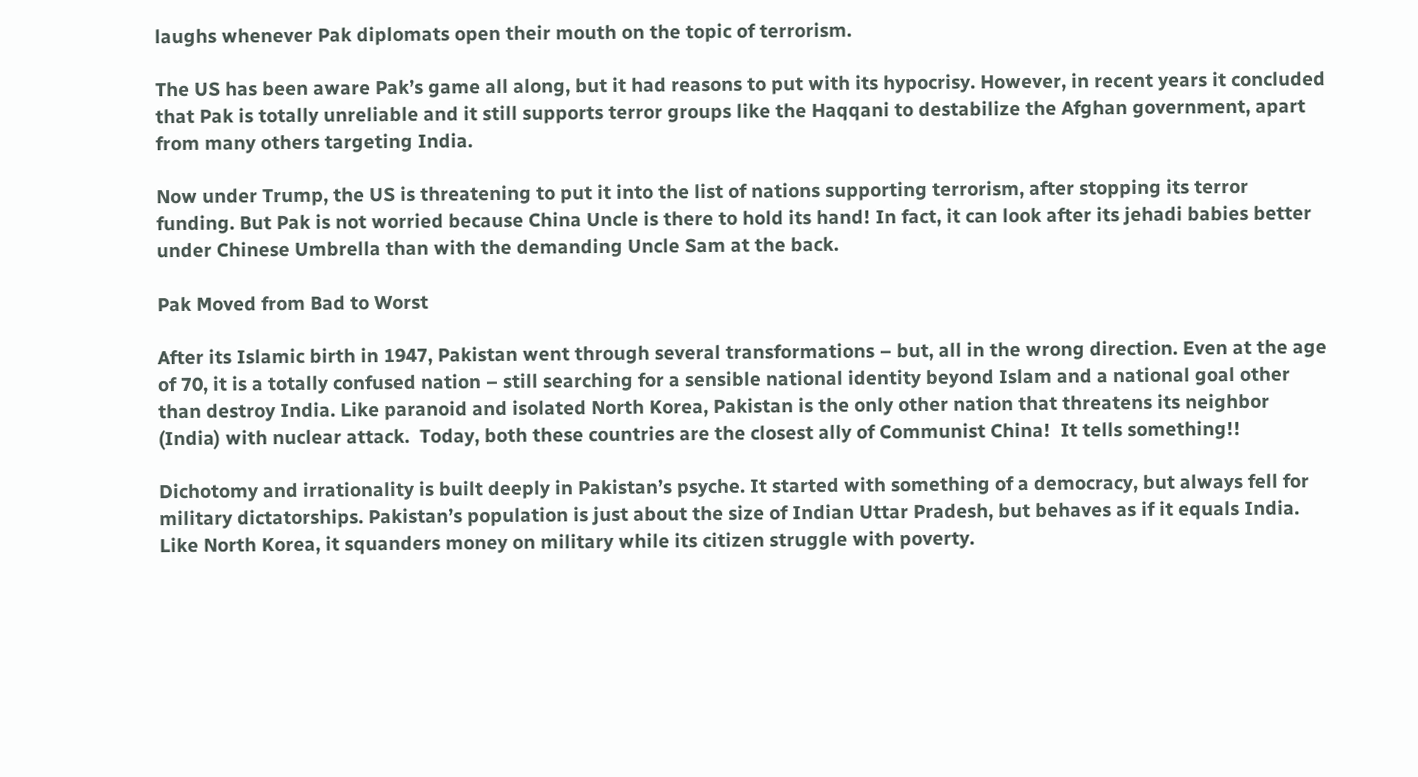laughs whenever Pak diplomats open their mouth on the topic of terrorism.

The US has been aware Pak’s game all along, but it had reasons to put with its hypocrisy. However, in recent years it concluded that Pak is totally unreliable and it still supports terror groups like the Haqqani to destabilize the Afghan government, apart from many others targeting India.

Now under Trump, the US is threatening to put it into the list of nations supporting terrorism, after stopping its terror funding. But Pak is not worried because China Uncle is there to hold its hand! In fact, it can look after its jehadi babies better under Chinese Umbrella than with the demanding Uncle Sam at the back.

Pak Moved from Bad to Worst

After its Islamic birth in 1947, Pakistan went through several transformations – but, all in the wrong direction. Even at the age of 70, it is a totally confused nation – still searching for a sensible national identity beyond Islam and a national goal other than destroy India. Like paranoid and isolated North Korea, Pakistan is the only other nation that threatens its neighbor (India) with nuclear attack.  Today, both these countries are the closest ally of Communist China!  It tells something!!

Dichotomy and irrationality is built deeply in Pakistan’s psyche. It started with something of a democracy, but always fell for military dictatorships. Pakistan’s population is just about the size of Indian Uttar Pradesh, but behaves as if it equals India. Like North Korea, it squanders money on military while its citizen struggle with poverty.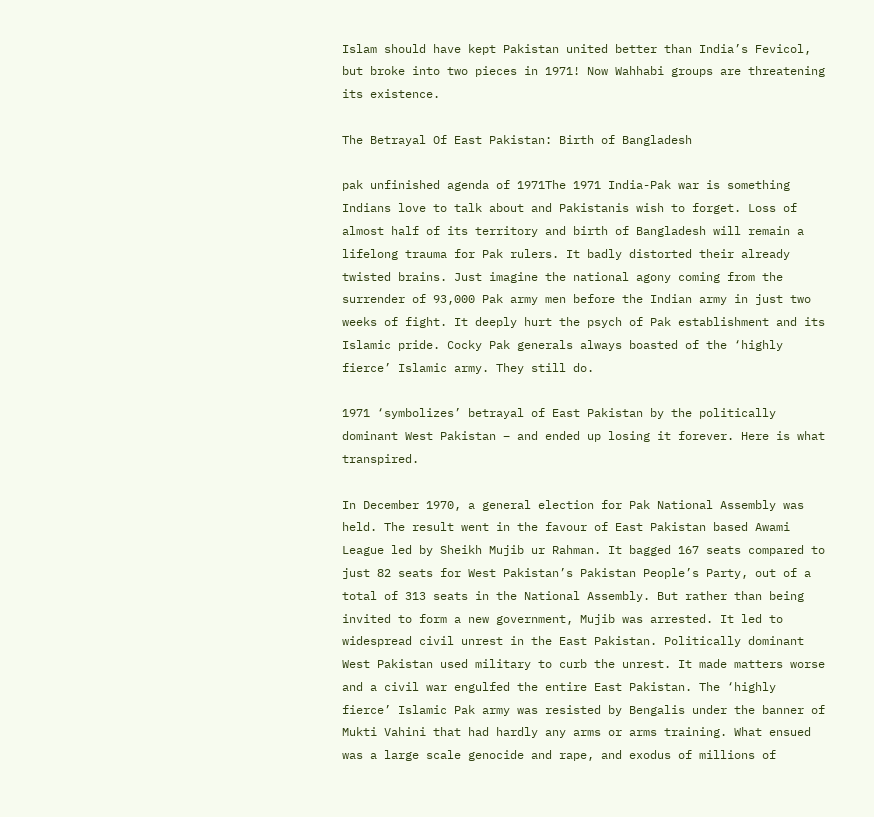Islam should have kept Pakistan united better than India’s Fevicol, but broke into two pieces in 1971! Now Wahhabi groups are threatening its existence.

The Betrayal Of East Pakistan: Birth of Bangladesh

pak unfinished agenda of 1971The 1971 India-Pak war is something Indians love to talk about and Pakistanis wish to forget. Loss of almost half of its territory and birth of Bangladesh will remain a lifelong trauma for Pak rulers. It badly distorted their already twisted brains. Just imagine the national agony coming from the surrender of 93,000 Pak army men before the Indian army in just two weeks of fight. It deeply hurt the psych of Pak establishment and its Islamic pride. Cocky Pak generals always boasted of the ‘highly fierce’ Islamic army. They still do.

1971 ‘symbolizes’ betrayal of East Pakistan by the politically dominant West Pakistan – and ended up losing it forever. Here is what transpired.

In December 1970, a general election for Pak National Assembly was held. The result went in the favour of East Pakistan based Awami League led by Sheikh Mujib ur Rahman. It bagged 167 seats compared to just 82 seats for West Pakistan’s Pakistan People’s Party, out of a total of 313 seats in the National Assembly. But rather than being invited to form a new government, Mujib was arrested. It led to widespread civil unrest in the East Pakistan. Politically dominant West Pakistan used military to curb the unrest. It made matters worse and a civil war engulfed the entire East Pakistan. The ‘highly fierce’ Islamic Pak army was resisted by Bengalis under the banner of Mukti Vahini that had hardly any arms or arms training. What ensued was a large scale genocide and rape, and exodus of millions of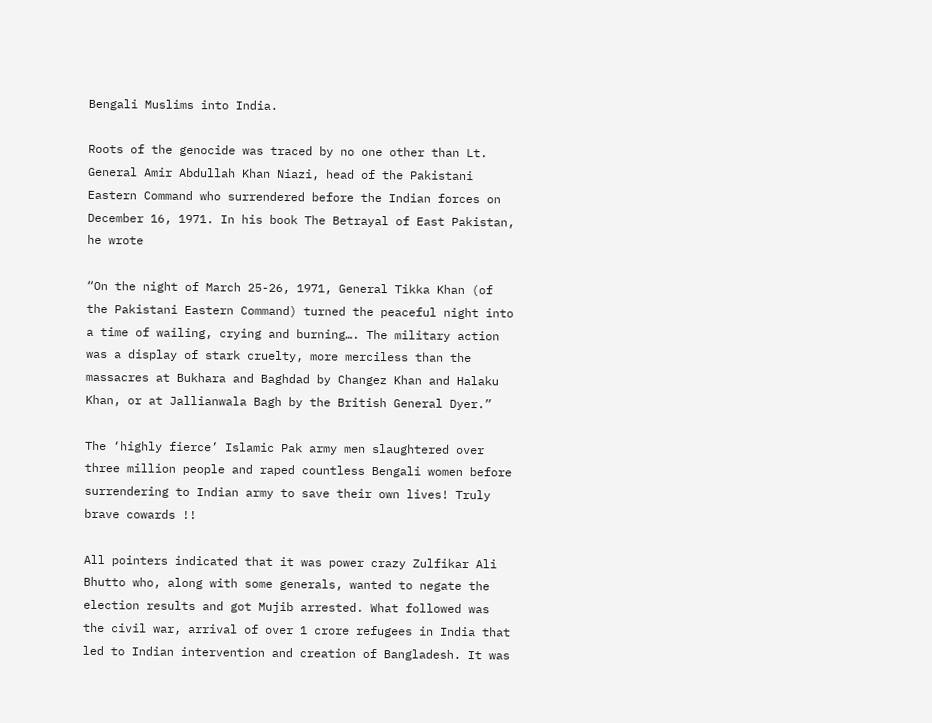Bengali Muslims into India.

Roots of the genocide was traced by no one other than Lt. General Amir Abdullah Khan Niazi, head of the Pakistani Eastern Command who surrendered before the Indian forces on December 16, 1971. In his book The Betrayal of East Pakistan, he wrote

“On the night of March 25-26, 1971, General Tikka Khan (of the Pakistani Eastern Command) turned the peaceful night into a time of wailing, crying and burning…. The military action was a display of stark cruelty, more merciless than the massacres at Bukhara and Baghdad by Changez Khan and Halaku Khan, or at Jallianwala Bagh by the British General Dyer.”

The ‘highly fierce’ Islamic Pak army men slaughtered over three million people and raped countless Bengali women before surrendering to Indian army to save their own lives! Truly brave cowards !!

All pointers indicated that it was power crazy Zulfikar Ali Bhutto who, along with some generals, wanted to negate the election results and got Mujib arrested. What followed was the civil war, arrival of over 1 crore refugees in India that led to Indian intervention and creation of Bangladesh. It was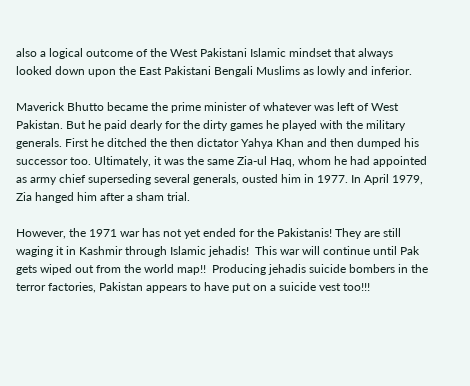also a logical outcome of the West Pakistani Islamic mindset that always looked down upon the East Pakistani Bengali Muslims as lowly and inferior.

Maverick Bhutto became the prime minister of whatever was left of West Pakistan. But he paid dearly for the dirty games he played with the military generals. First he ditched the then dictator Yahya Khan and then dumped his successor too. Ultimately, it was the same Zia-ul Haq, whom he had appointed as army chief superseding several generals, ousted him in 1977. In April 1979, Zia hanged him after a sham trial.

However, the 1971 war has not yet ended for the Pakistanis! They are still waging it in Kashmir through Islamic jehadis!  This war will continue until Pak gets wiped out from the world map!!  Producing jehadis suicide bombers in the terror factories, Pakistan appears to have put on a suicide vest too!!!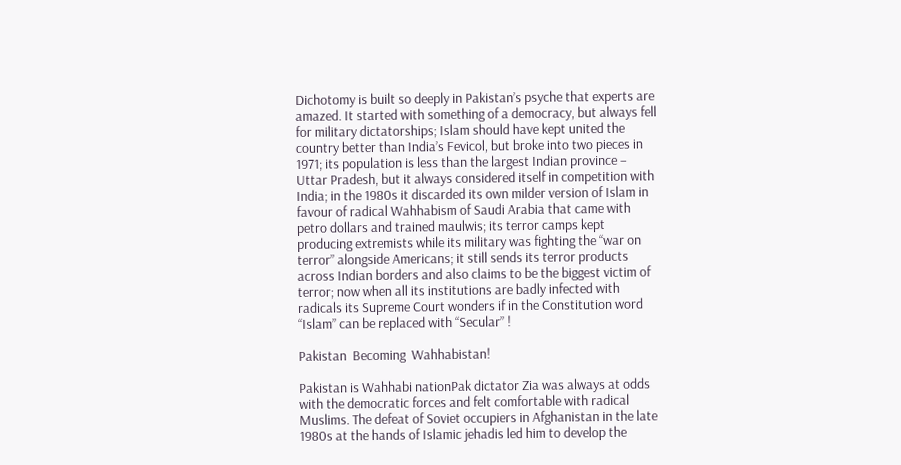Dichotomy is built so deeply in Pakistan’s psyche that experts are amazed. It started with something of a democracy, but always fell for military dictatorships; Islam should have kept united the country better than India’s Fevicol, but broke into two pieces in 1971; its population is less than the largest Indian province – Uttar Pradesh, but it always considered itself in competition with India; in the 1980s it discarded its own milder version of Islam in favour of radical Wahhabism of Saudi Arabia that came with petro dollars and trained maulwis; its terror camps kept producing extremists while its military was fighting the “war on terror” alongside Americans; it still sends its terror products across Indian borders and also claims to be the biggest victim of terror; now when all its institutions are badly infected with radicals its Supreme Court wonders if in the Constitution word “Islam” can be replaced with “Secular” !

Pakistan  Becoming  Wahhabistan!

Pakistan is Wahhabi nationPak dictator Zia was always at odds with the democratic forces and felt comfortable with radical Muslims. The defeat of Soviet occupiers in Afghanistan in the late 1980s at the hands of Islamic jehadis led him to develop the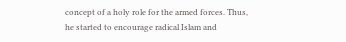concept of a holy role for the armed forces. Thus, he started to encourage radical Islam and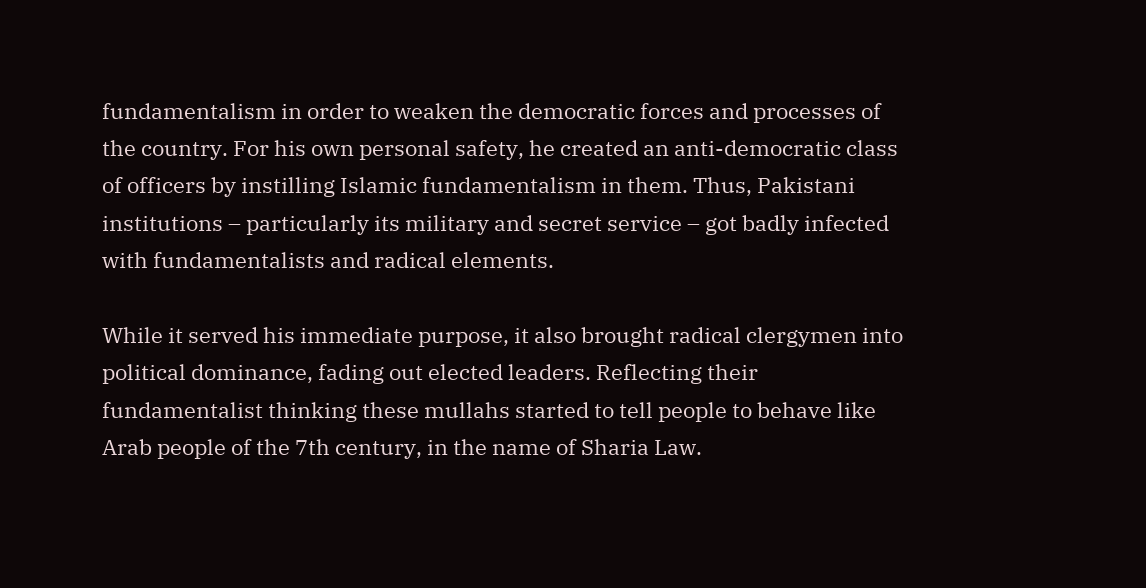fundamentalism in order to weaken the democratic forces and processes of the country. For his own personal safety, he created an anti-democratic class of officers by instilling Islamic fundamentalism in them. Thus, Pakistani institutions – particularly its military and secret service – got badly infected with fundamentalists and radical elements.

While it served his immediate purpose, it also brought radical clergymen into political dominance, fading out elected leaders. Reflecting their fundamentalist thinking these mullahs started to tell people to behave like Arab people of the 7th century, in the name of Sharia Law.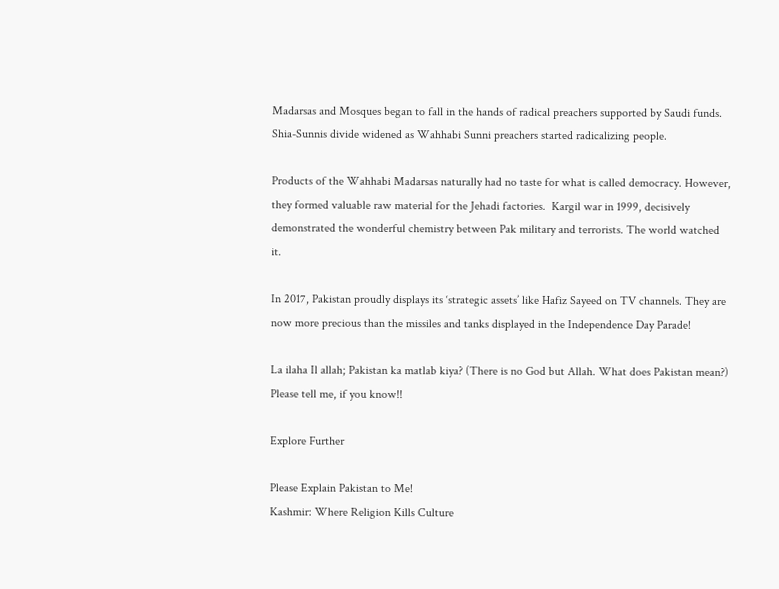Madarsas and Mosques began to fall in the hands of radical preachers supported by Saudi funds. Shia-Sunnis divide widened as Wahhabi Sunni preachers started radicalizing people.

Products of the Wahhabi Madarsas naturally had no taste for what is called democracy. However, they formed valuable raw material for the Jehadi factories.  Kargil war in 1999, decisively demonstrated the wonderful chemistry between Pak military and terrorists. The world watched it.

In 2017, Pakistan proudly displays its ‘strategic assets’ like Hafiz Sayeed on TV channels. They are now more precious than the missiles and tanks displayed in the Independence Day Parade!

La ilaha Il allah; Pakistan ka matlab kiya? (There is no God but Allah. What does Pakistan mean?)  Please tell me, if you know!!

Explore Further

Please Explain Pakistan to Me!
Kashmir: Where Religion Kills Culture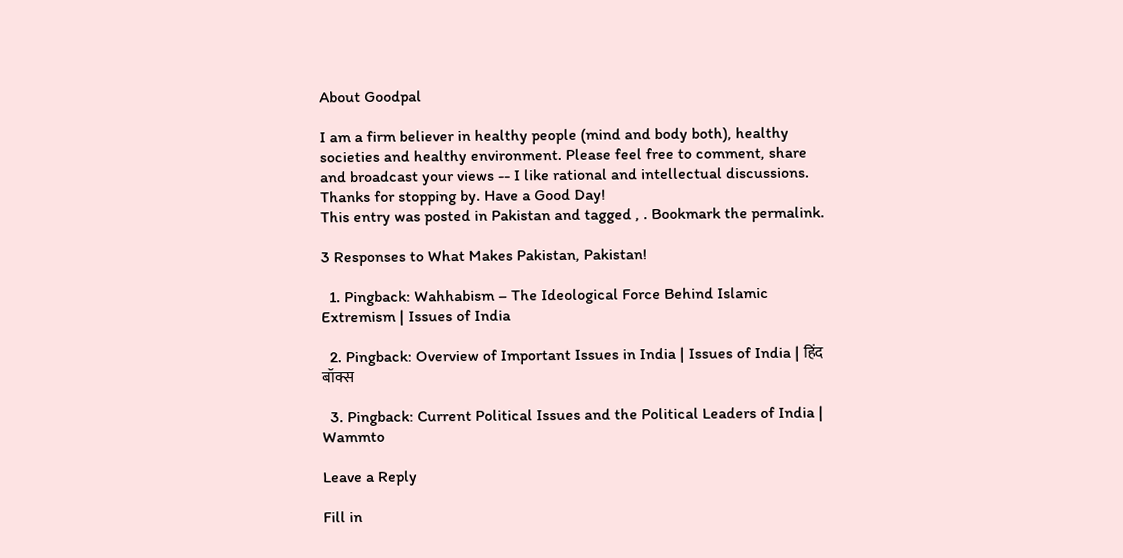About Goodpal

I am a firm believer in healthy people (mind and body both), healthy societies and healthy environment. Please feel free to comment, share and broadcast your views -- I like rational and intellectual discussions. Thanks for stopping by. Have a Good Day!
This entry was posted in Pakistan and tagged , . Bookmark the permalink.

3 Responses to What Makes Pakistan, Pakistan!

  1. Pingback: Wahhabism – The Ideological Force Behind Islamic Extremism | Issues of India

  2. Pingback: Overview of Important Issues in India | Issues of India | हिंद बॉक्स

  3. Pingback: Current Political Issues and the Political Leaders of India | Wammto

Leave a Reply

Fill in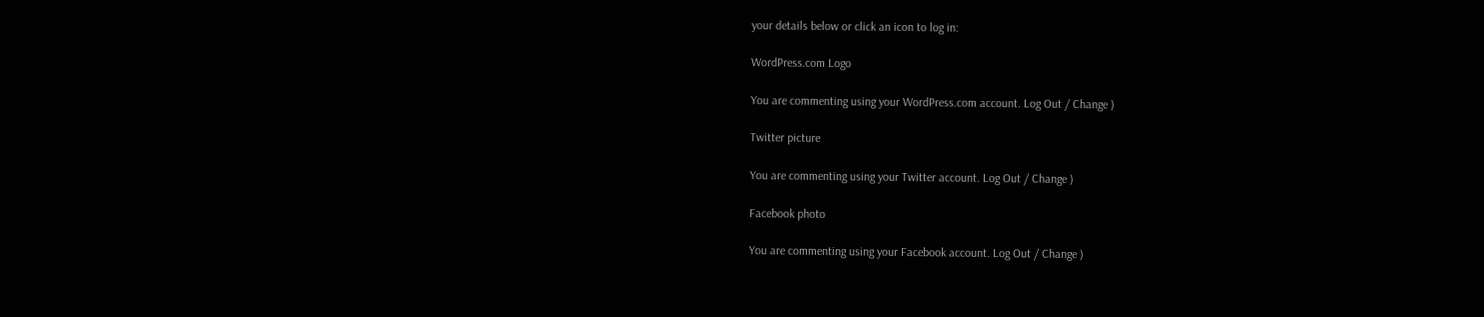your details below or click an icon to log in:

WordPress.com Logo

You are commenting using your WordPress.com account. Log Out / Change )

Twitter picture

You are commenting using your Twitter account. Log Out / Change )

Facebook photo

You are commenting using your Facebook account. Log Out / Change )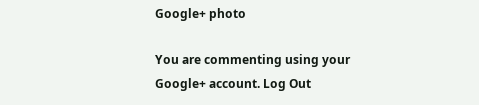Google+ photo

You are commenting using your Google+ account. Log Out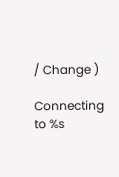/ Change )

Connecting to %s